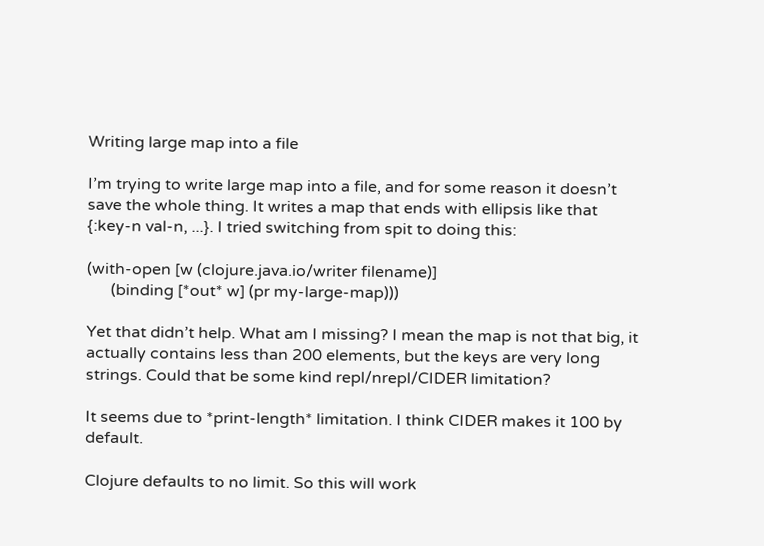Writing large map into a file

I’m trying to write large map into a file, and for some reason it doesn’t save the whole thing. It writes a map that ends with ellipsis like that {:key-n val-n, ...}. I tried switching from spit to doing this:

(with-open [w (clojure.java.io/writer filename)]
      (binding [*out* w] (pr my-large-map)))

Yet that didn’t help. What am I missing? I mean the map is not that big, it actually contains less than 200 elements, but the keys are very long strings. Could that be some kind repl/nrepl/CIDER limitation?

It seems due to *print-length* limitation. I think CIDER makes it 100 by default.

Clojure defaults to no limit. So this will work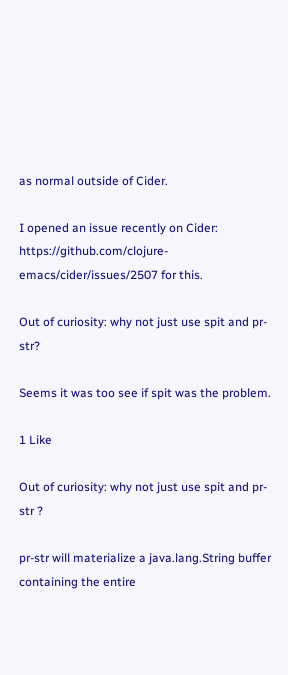as normal outside of Cider.

I opened an issue recently on Cider: https://github.com/clojure-emacs/cider/issues/2507 for this.

Out of curiosity: why not just use spit and pr-str?

Seems it was too see if spit was the problem.

1 Like

Out of curiosity: why not just use spit and pr-str ?

pr-str will materialize a java.lang.String buffer containing the entire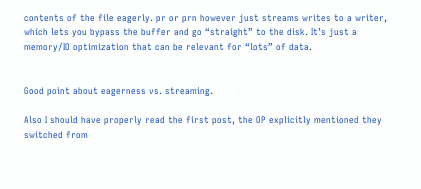contents of the file eagerly. pr or prn however just streams writes to a writer, which lets you bypass the buffer and go “straight” to the disk. It’s just a memory/IO optimization that can be relevant for “lots” of data.


Good point about eagerness vs. streaming.

Also I should have properly read the first post, the OP explicitly mentioned they switched from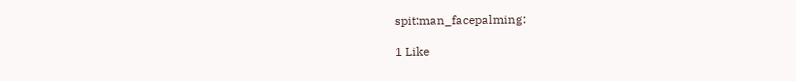spit:man_facepalming:

1 Like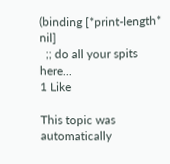(binding [*print-length* nil]
  ;; do all your spits here...
1 Like

This topic was automatically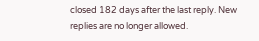closed 182 days after the last reply. New replies are no longer allowed.